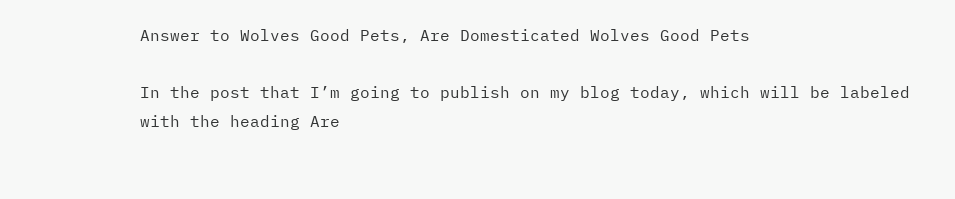Answer to Wolves Good Pets, Are Domesticated Wolves Good Pets

In the post that I’m going to publish on my blog today, which will be labeled with the heading Are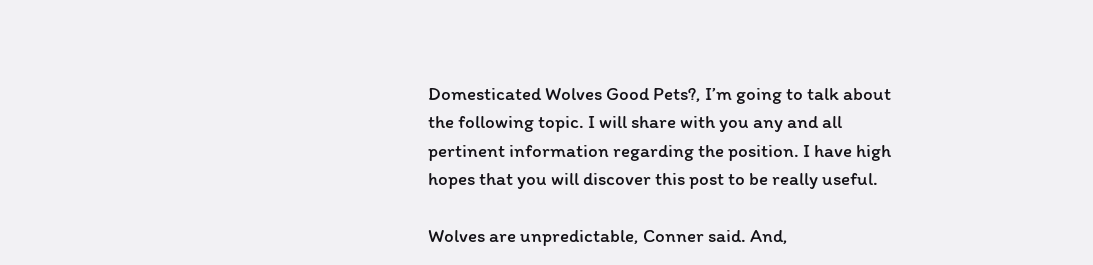Domesticated Wolves Good Pets?, I’m going to talk about the following topic. I will share with you any and all pertinent information regarding the position. I have high hopes that you will discover this post to be really useful.

Wolves are unpredictable, Conner said. And,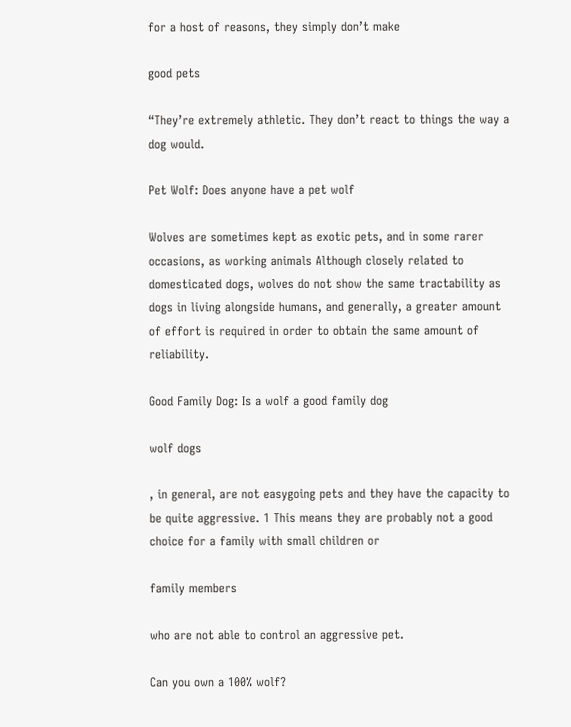for a host of reasons, they simply don’t make

good pets

“They’re extremely athletic. They don’t react to things the way a dog would.

Pet Wolf: Does anyone have a pet wolf

Wolves are sometimes kept as exotic pets, and in some rarer occasions, as working animals Although closely related to domesticated dogs, wolves do not show the same tractability as dogs in living alongside humans, and generally, a greater amount of effort is required in order to obtain the same amount of reliability.

Good Family Dog: Is a wolf a good family dog

wolf dogs

, in general, are not easygoing pets and they have the capacity to be quite aggressive. 1 This means they are probably not a good choice for a family with small children or

family members

who are not able to control an aggressive pet.

Can you own a 100% wolf?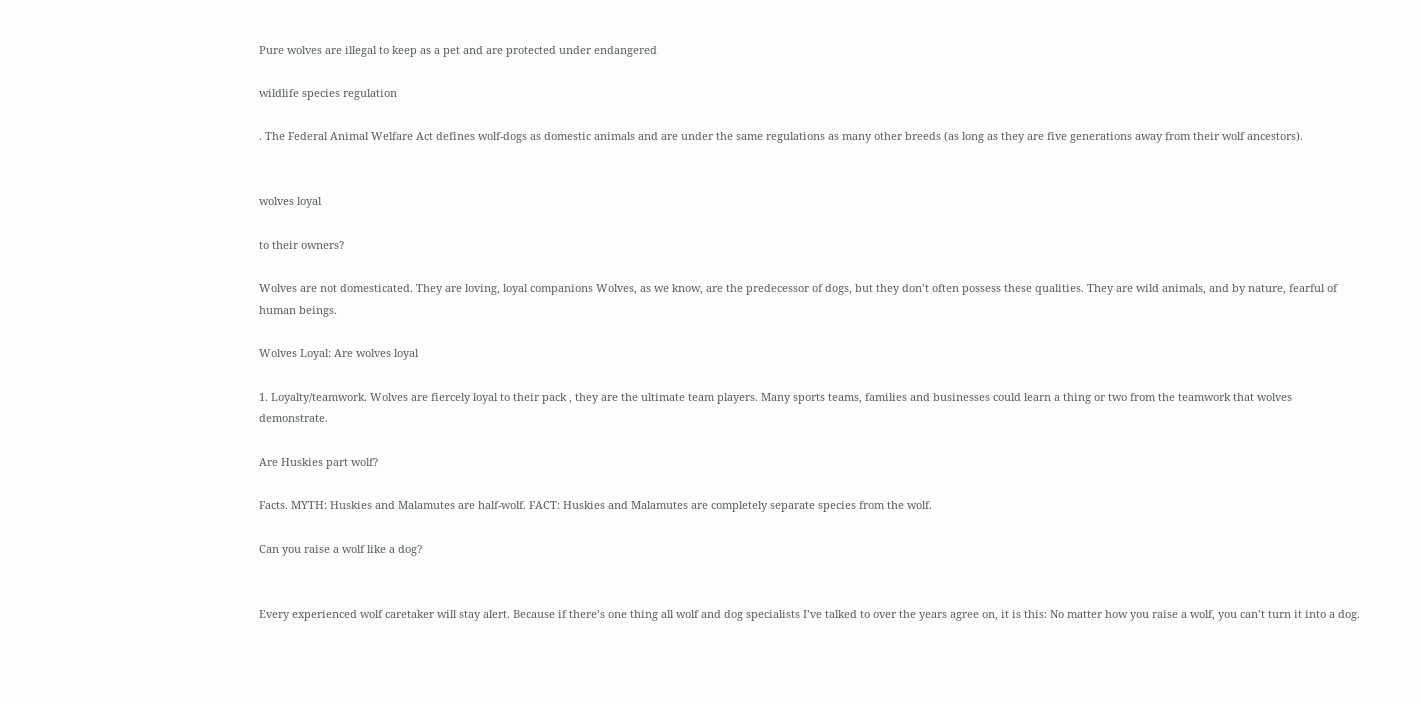Pure wolves are illegal to keep as a pet and are protected under endangered

wildlife species regulation

. The Federal Animal Welfare Act defines wolf-dogs as domestic animals and are under the same regulations as many other breeds (as long as they are five generations away from their wolf ancestors).


wolves loyal

to their owners?

Wolves are not domesticated. They are loving, loyal companions Wolves, as we know, are the predecessor of dogs, but they don’t often possess these qualities. They are wild animals, and by nature, fearful of human beings.

Wolves Loyal: Are wolves loyal

1. Loyalty/teamwork. Wolves are fiercely loyal to their pack , they are the ultimate team players. Many sports teams, families and businesses could learn a thing or two from the teamwork that wolves demonstrate.

Are Huskies part wolf?

Facts. MYTH: Huskies and Malamutes are half-wolf. FACT: Huskies and Malamutes are completely separate species from the wolf.

Can you raise a wolf like a dog?


Every experienced wolf caretaker will stay alert. Because if there’s one thing all wolf and dog specialists I’ve talked to over the years agree on, it is this: No matter how you raise a wolf, you can’t turn it into a dog.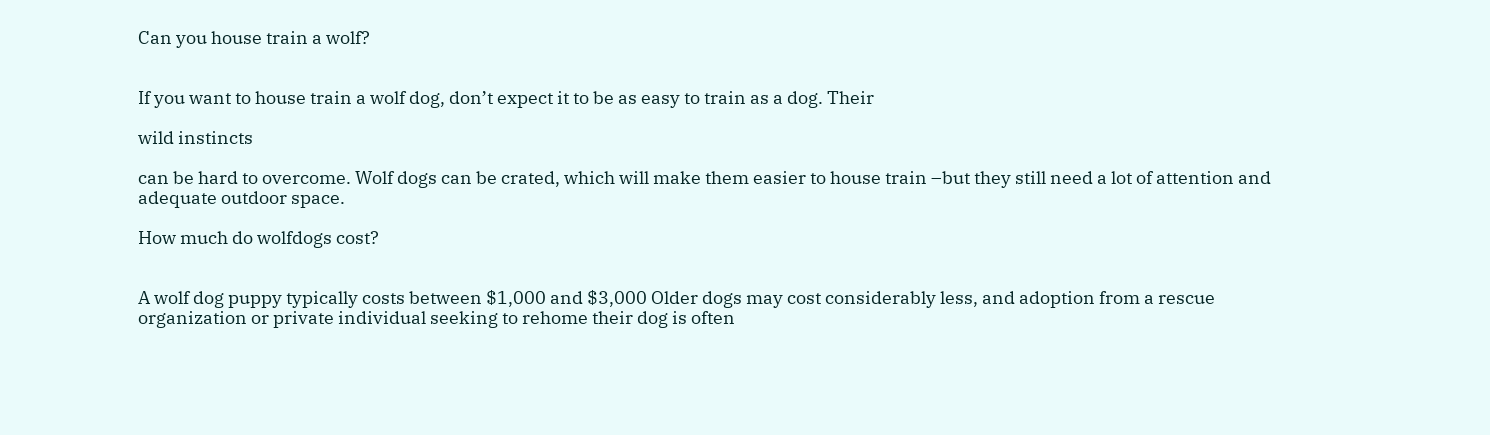Can you house train a wolf?


If you want to house train a wolf dog, don’t expect it to be as easy to train as a dog. Their

wild instincts

can be hard to overcome. Wolf dogs can be crated, which will make them easier to house train –but they still need a lot of attention and adequate outdoor space.

How much do wolfdogs cost?


A wolf dog puppy typically costs between $1,000 and $3,000 Older dogs may cost considerably less, and adoption from a rescue organization or private individual seeking to rehome their dog is often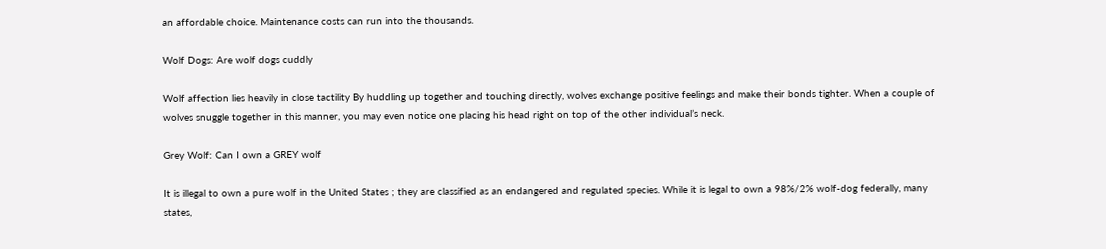an affordable choice. Maintenance costs can run into the thousands.

Wolf Dogs: Are wolf dogs cuddly

Wolf affection lies heavily in close tactility By huddling up together and touching directly, wolves exchange positive feelings and make their bonds tighter. When a couple of wolves snuggle together in this manner, you may even notice one placing his head right on top of the other individual’s neck.

Grey Wolf: Can I own a GREY wolf

It is illegal to own a pure wolf in the United States ; they are classified as an endangered and regulated species. While it is legal to own a 98%/2% wolf-dog federally, many states,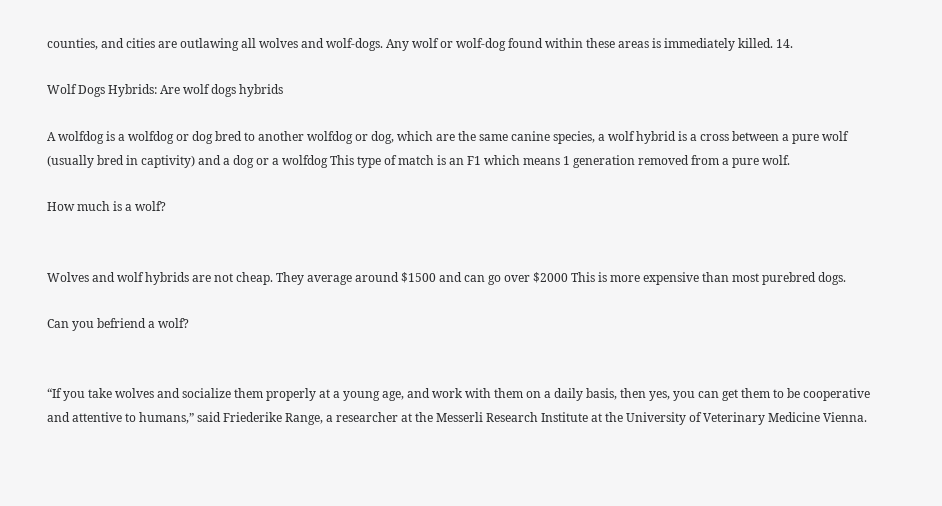counties, and cities are outlawing all wolves and wolf-dogs. Any wolf or wolf-dog found within these areas is immediately killed. 14.

Wolf Dogs Hybrids: Are wolf dogs hybrids

A wolfdog is a wolfdog or dog bred to another wolfdog or dog, which are the same canine species, a wolf hybrid is a cross between a pure wolf (usually bred in captivity) and a dog or a wolfdog This type of match is an F1 which means 1 generation removed from a pure wolf.

How much is a wolf?


Wolves and wolf hybrids are not cheap. They average around $1500 and can go over $2000 This is more expensive than most purebred dogs.

Can you befriend a wolf?


“If you take wolves and socialize them properly at a young age, and work with them on a daily basis, then yes, you can get them to be cooperative and attentive to humans,” said Friederike Range, a researcher at the Messerli Research Institute at the University of Veterinary Medicine Vienna.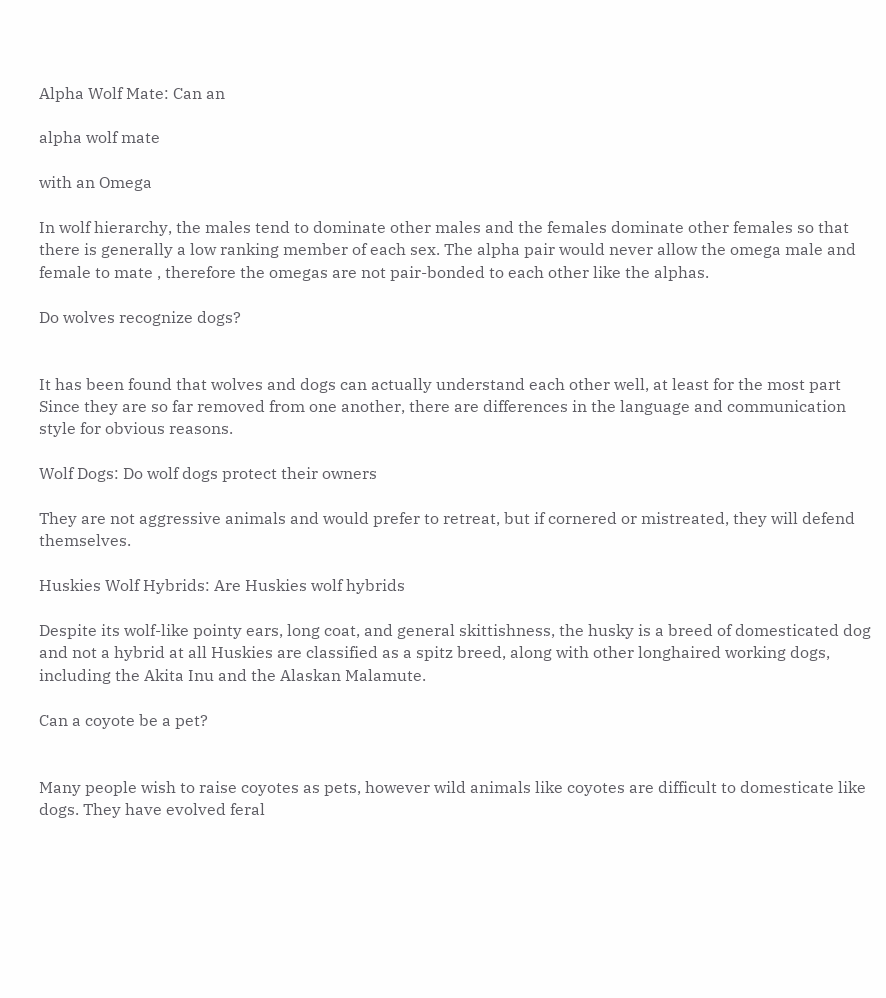Alpha Wolf Mate: Can an

alpha wolf mate

with an Omega

In wolf hierarchy, the males tend to dominate other males and the females dominate other females so that there is generally a low ranking member of each sex. The alpha pair would never allow the omega male and female to mate , therefore the omegas are not pair-bonded to each other like the alphas.

Do wolves recognize dogs?


It has been found that wolves and dogs can actually understand each other well, at least for the most part Since they are so far removed from one another, there are differences in the language and communication style for obvious reasons.

Wolf Dogs: Do wolf dogs protect their owners

They are not aggressive animals and would prefer to retreat, but if cornered or mistreated, they will defend themselves.

Huskies Wolf Hybrids: Are Huskies wolf hybrids

Despite its wolf-like pointy ears, long coat, and general skittishness, the husky is a breed of domesticated dog and not a hybrid at all Huskies are classified as a spitz breed, along with other longhaired working dogs, including the Akita Inu and the Alaskan Malamute.

Can a coyote be a pet?


Many people wish to raise coyotes as pets, however wild animals like coyotes are difficult to domesticate like dogs. They have evolved feral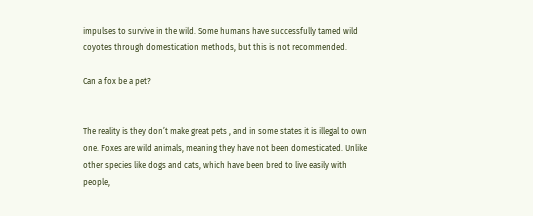impulses to survive in the wild. Some humans have successfully tamed wild coyotes through domestication methods, but this is not recommended.

Can a fox be a pet?


The reality is they don’t make great pets , and in some states it is illegal to own one. Foxes are wild animals, meaning they have not been domesticated. Unlike other species like dogs and cats, which have been bred to live easily with people,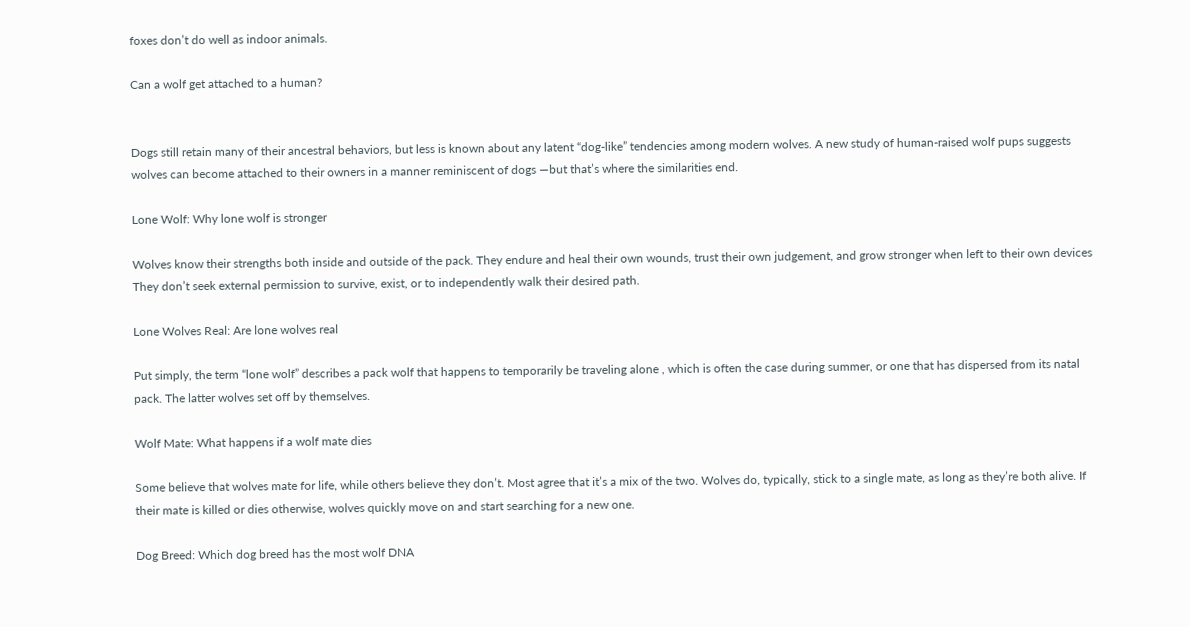foxes don’t do well as indoor animals.

Can a wolf get attached to a human?


Dogs still retain many of their ancestral behaviors, but less is known about any latent “dog-like” tendencies among modern wolves. A new study of human-raised wolf pups suggests wolves can become attached to their owners in a manner reminiscent of dogs —but that’s where the similarities end.

Lone Wolf: Why lone wolf is stronger

Wolves know their strengths both inside and outside of the pack. They endure and heal their own wounds, trust their own judgement, and grow stronger when left to their own devices They don’t seek external permission to survive, exist, or to independently walk their desired path.

Lone Wolves Real: Are lone wolves real

Put simply, the term “lone wolf” describes a pack wolf that happens to temporarily be traveling alone , which is often the case during summer, or one that has dispersed from its natal pack. The latter wolves set off by themselves.

Wolf Mate: What happens if a wolf mate dies

Some believe that wolves mate for life, while others believe they don’t. Most agree that it’s a mix of the two. Wolves do, typically, stick to a single mate, as long as they’re both alive. If their mate is killed or dies otherwise, wolves quickly move on and start searching for a new one.

Dog Breed: Which dog breed has the most wolf DNA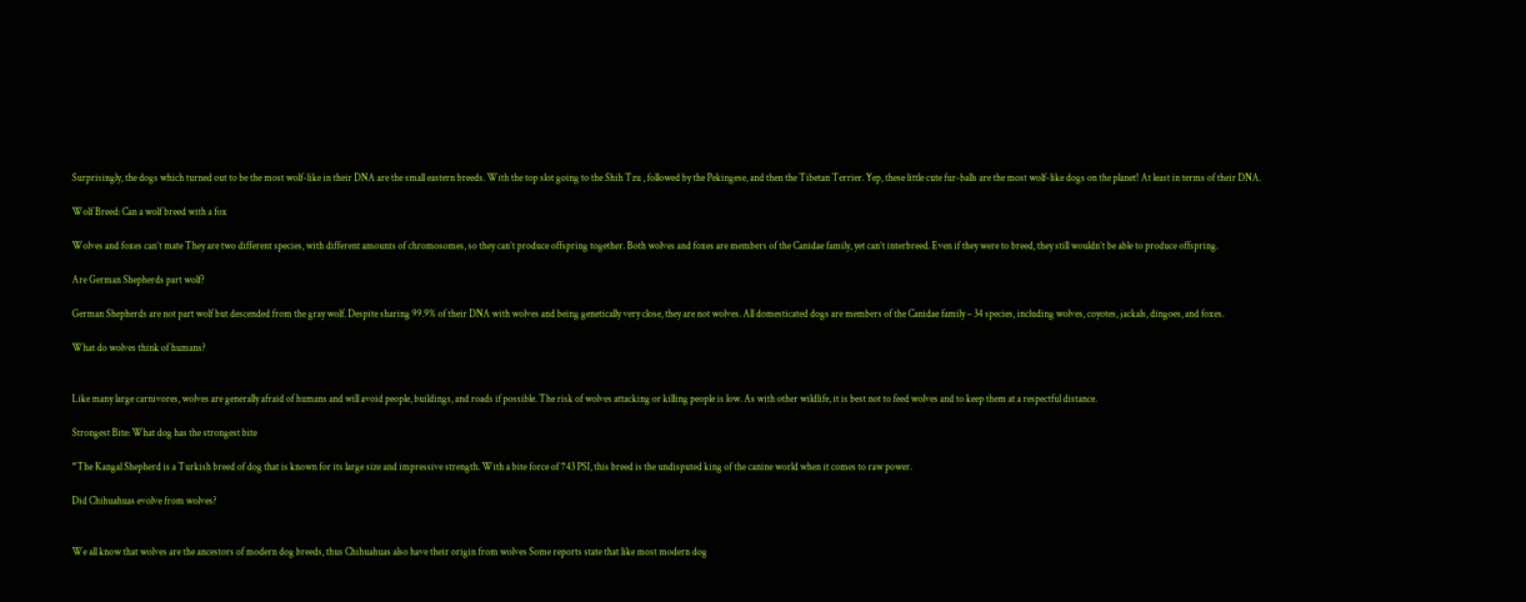Surprisingly, the dogs which turned out to be the most wolf-like in their DNA are the small eastern breeds. With the top slot going to the Shih Tzu , followed by the Pekingese, and then the Tibetan Terrier. Yep, these little cute fur-balls are the most wolf-like dogs on the planet! At least in terms of their DNA.

Wolf Breed: Can a wolf breed with a fox

Wolves and foxes can’t mate They are two different species, with different amounts of chromosomes, so they can’t produce offspring together. Both wolves and foxes are members of the Canidae family, yet can’t interbreed. Even if they were to breed, they still wouldn’t be able to produce offspring.

Are German Shepherds part wolf?

German Shepherds are not part wolf but descended from the gray wolf. Despite sharing 99.9% of their DNA with wolves and being genetically very close, they are not wolves. All domesticated dogs are members of the Canidae family – 34 species, including wolves, coyotes, jackals, dingoes, and foxes.

What do wolves think of humans?


Like many large carnivores, wolves are generally afraid of humans and will avoid people, buildings, and roads if possible. The risk of wolves attacking or killing people is low. As with other wildlife, it is best not to feed wolves and to keep them at a respectful distance.

Strongest Bite: What dog has the strongest bite

“The Kangal Shepherd is a Turkish breed of dog that is known for its large size and impressive strength. With a bite force of 743 PSI, this breed is the undisputed king of the canine world when it comes to raw power.

Did Chihuahuas evolve from wolves?


We all know that wolves are the ancestors of modern dog breeds, thus Chihuahuas also have their origin from wolves Some reports state that like most modern dog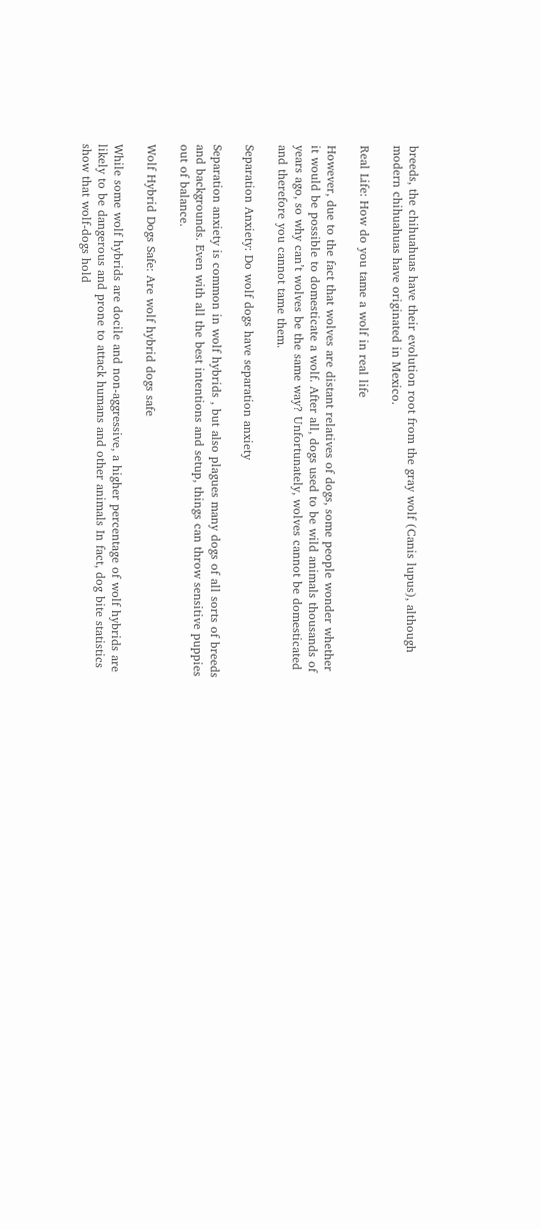breeds, the chihuahuas have their evolution root from the gray wolf (Canis lupus), although modern chihuahuas have originated in Mexico.

Real Life: How do you tame a wolf in real life

However, due to the fact that wolves are distant relatives of dogs, some people wonder whether it would be possible to domesticate a wolf. After all, dogs used to be wild animals thousands of years ago, so why can’t wolves be the same way? Unfortunately, wolves cannot be domesticated and therefore you cannot tame them.

Separation Anxiety: Do wolf dogs have separation anxiety

Separation anxiety is common in wolf hybrids , but also plagues many dogs of all sorts of breeds and backgrounds. Even with all the best intentions and setup, things can throw sensitive puppies out of balance.

Wolf Hybrid Dogs Safe: Are wolf hybrid dogs safe

While some wolf hybrids are docile and non-aggressive, a higher percentage of wolf hybrids are likely to be dangerous and prone to attack humans and other animals In fact, dog bite statistics show that wolf-dogs hold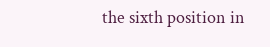the sixth position in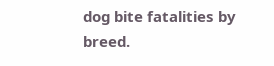dog bite fatalities by breed.